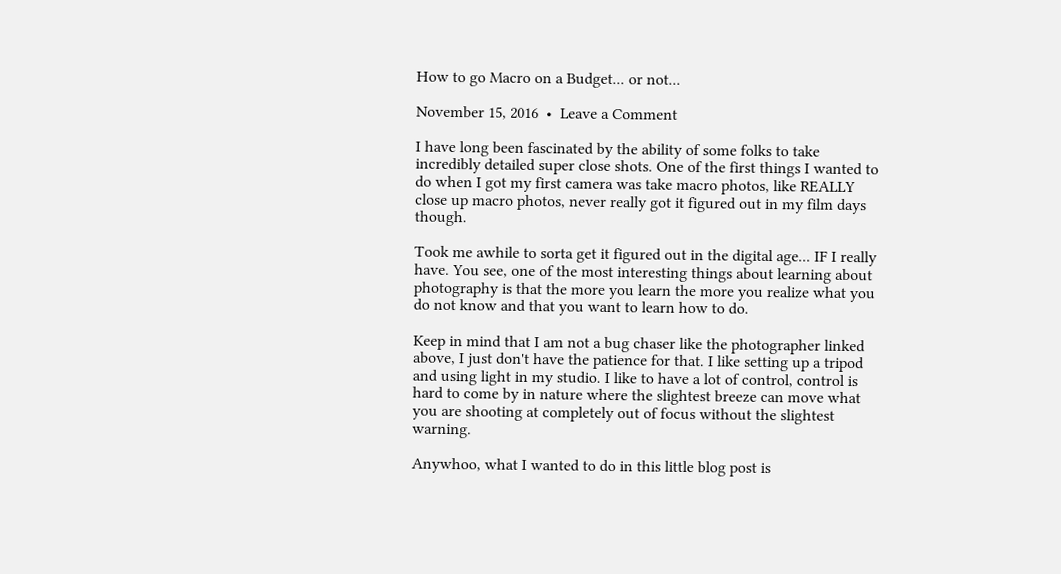How to go Macro on a Budget... or not...

November 15, 2016  •  Leave a Comment

I have long been fascinated by the ability of some folks to take incredibly detailed super close shots. One of the first things I wanted to do when I got my first camera was take macro photos, like REALLY close up macro photos, never really got it figured out in my film days though.

Took me awhile to sorta get it figured out in the digital age... IF I really have. You see, one of the most interesting things about learning about photography is that the more you learn the more you realize what you do not know and that you want to learn how to do.

Keep in mind that I am not a bug chaser like the photographer linked above, I just don't have the patience for that. I like setting up a tripod and using light in my studio. I like to have a lot of control, control is hard to come by in nature where the slightest breeze can move what you are shooting at completely out of focus without the slightest warning.

Anywhoo, what I wanted to do in this little blog post is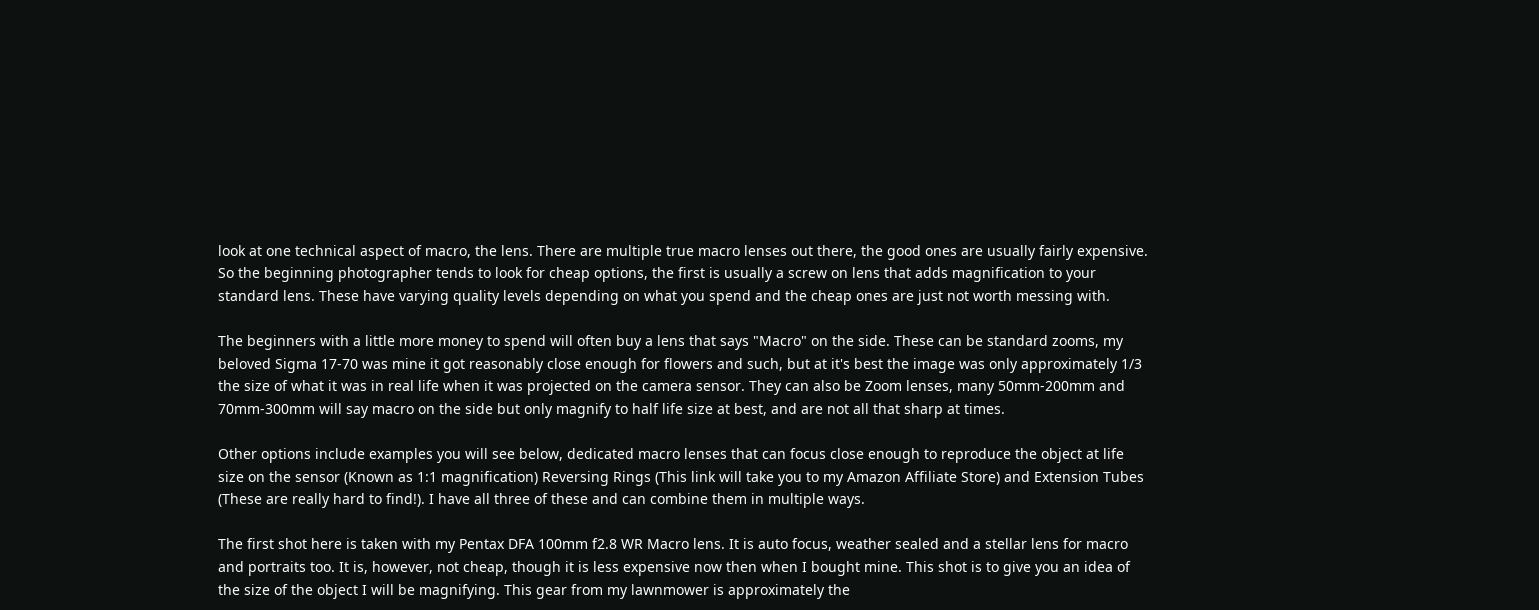look at one technical aspect of macro, the lens. There are multiple true macro lenses out there, the good ones are usually fairly expensive. So the beginning photographer tends to look for cheap options, the first is usually a screw on lens that adds magnification to your standard lens. These have varying quality levels depending on what you spend and the cheap ones are just not worth messing with.

The beginners with a little more money to spend will often buy a lens that says "Macro" on the side. These can be standard zooms, my beloved Sigma 17-70 was mine it got reasonably close enough for flowers and such, but at it's best the image was only approximately 1/3 the size of what it was in real life when it was projected on the camera sensor. They can also be Zoom lenses, many 50mm-200mm and 70mm-300mm will say macro on the side but only magnify to half life size at best, and are not all that sharp at times.

Other options include examples you will see below, dedicated macro lenses that can focus close enough to reproduce the object at life size on the sensor (Known as 1:1 magnification) Reversing Rings (This link will take you to my Amazon Affiliate Store) and Extension Tubes (These are really hard to find!). I have all three of these and can combine them in multiple ways.

The first shot here is taken with my Pentax DFA 100mm f2.8 WR Macro lens. It is auto focus, weather sealed and a stellar lens for macro and portraits too. It is, however, not cheap, though it is less expensive now then when I bought mine. This shot is to give you an idea of the size of the object I will be magnifying. This gear from my lawnmower is approximately the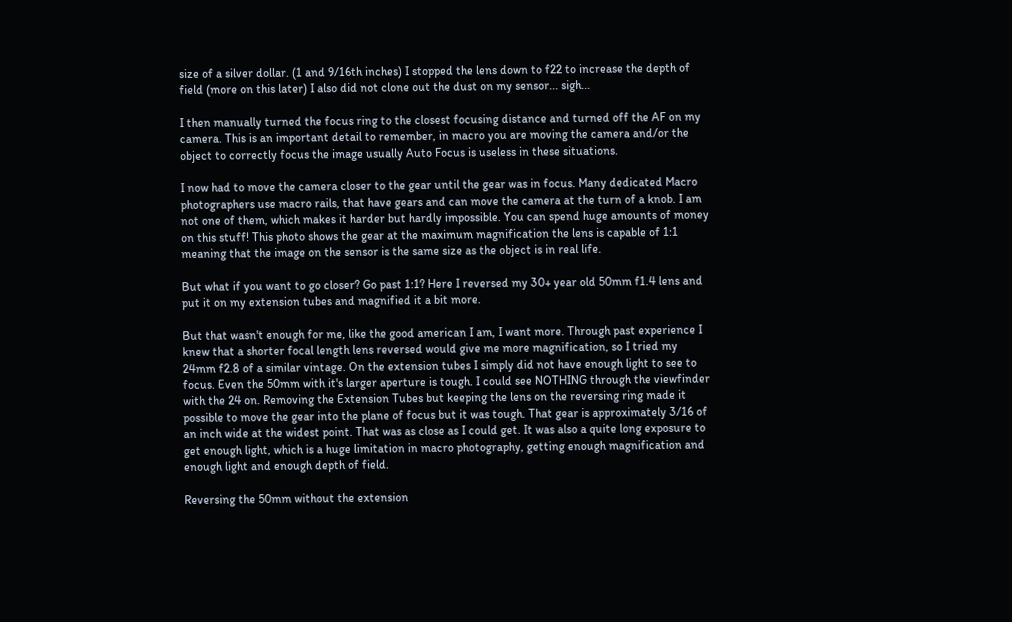size of a silver dollar. (1 and 9/16th inches) I stopped the lens down to f22 to increase the depth of field (more on this later) I also did not clone out the dust on my sensor... sigh...

I then manually turned the focus ring to the closest focusing distance and turned off the AF on my camera. This is an important detail to remember, in macro you are moving the camera and/or the object to correctly focus the image usually Auto Focus is useless in these situations.

I now had to move the camera closer to the gear until the gear was in focus. Many dedicated Macro photographers use macro rails, that have gears and can move the camera at the turn of a knob. I am not one of them, which makes it harder but hardly impossible. You can spend huge amounts of money on this stuff! This photo shows the gear at the maximum magnification the lens is capable of 1:1 meaning that the image on the sensor is the same size as the object is in real life.

But what if you want to go closer? Go past 1:1? Here I reversed my 30+ year old 50mm f1.4 lens and put it on my extension tubes and magnified it a bit more.

But that wasn't enough for me, like the good american I am, I want more. Through past experience I knew that a shorter focal length lens reversed would give me more magnification, so I tried my 24mm f2.8 of a similar vintage. On the extension tubes I simply did not have enough light to see to focus. Even the 50mm with it's larger aperture is tough. I could see NOTHING through the viewfinder with the 24 on. Removing the Extension Tubes but keeping the lens on the reversing ring made it possible to move the gear into the plane of focus but it was tough. That gear is approximately 3/16 of an inch wide at the widest point. That was as close as I could get. It was also a quite long exposure to get enough light, which is a huge limitation in macro photography, getting enough magnification and enough light and enough depth of field.

Reversing the 50mm without the extension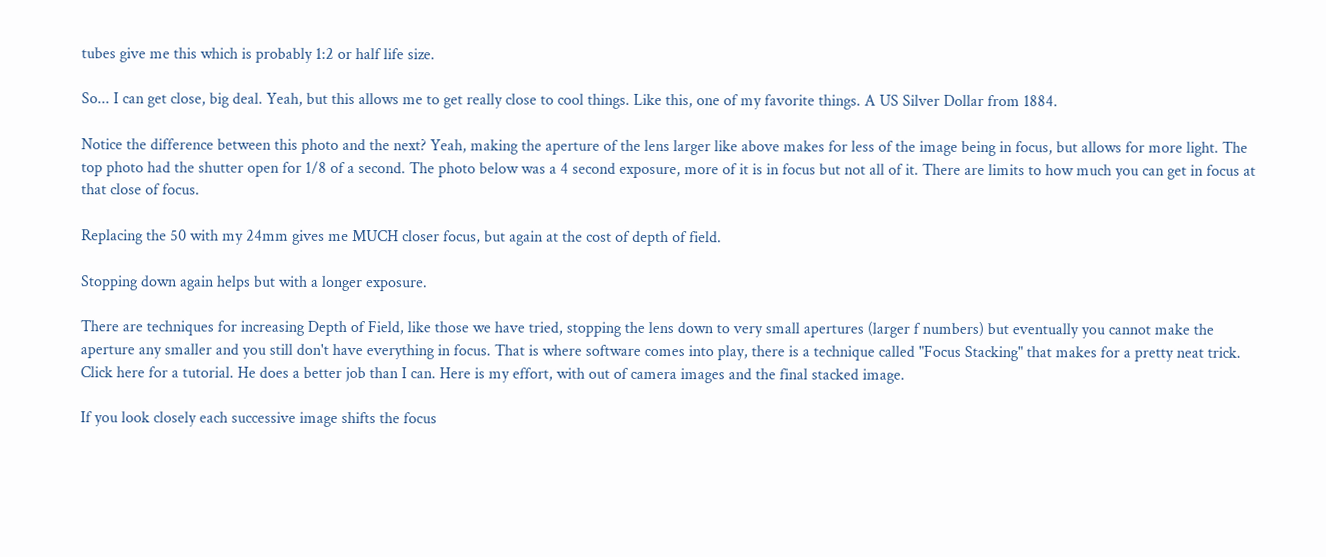tubes give me this which is probably 1:2 or half life size.

So... I can get close, big deal. Yeah, but this allows me to get really close to cool things. Like this, one of my favorite things. A US Silver Dollar from 1884.

Notice the difference between this photo and the next? Yeah, making the aperture of the lens larger like above makes for less of the image being in focus, but allows for more light. The top photo had the shutter open for 1/8 of a second. The photo below was a 4 second exposure, more of it is in focus but not all of it. There are limits to how much you can get in focus at that close of focus.

Replacing the 50 with my 24mm gives me MUCH closer focus, but again at the cost of depth of field.

Stopping down again helps but with a longer exposure.

There are techniques for increasing Depth of Field, like those we have tried, stopping the lens down to very small apertures (larger f numbers) but eventually you cannot make the aperture any smaller and you still don't have everything in focus. That is where software comes into play, there is a technique called "Focus Stacking" that makes for a pretty neat trick. Click here for a tutorial. He does a better job than I can. Here is my effort, with out of camera images and the final stacked image.

If you look closely each successive image shifts the focus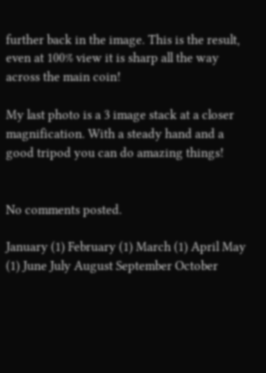further back in the image. This is the result, even at 100% view it is sharp all the way across the main coin!

My last photo is a 3 image stack at a closer magnification. With a steady hand and a good tripod you can do amazing things!


No comments posted.

January (1) February (1) March (1) April May (1) June July August September October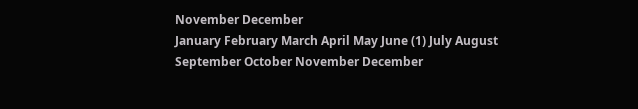November December
January February March April May June (1) July August September October November December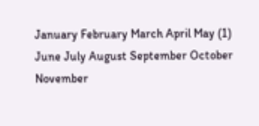January February March April May (1) June July August September October November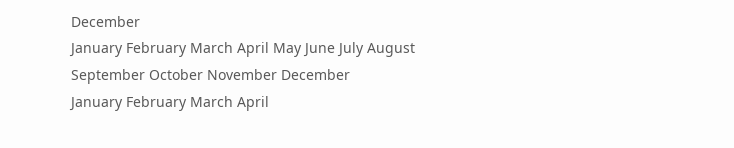December
January February March April May June July August September October November December
January February March April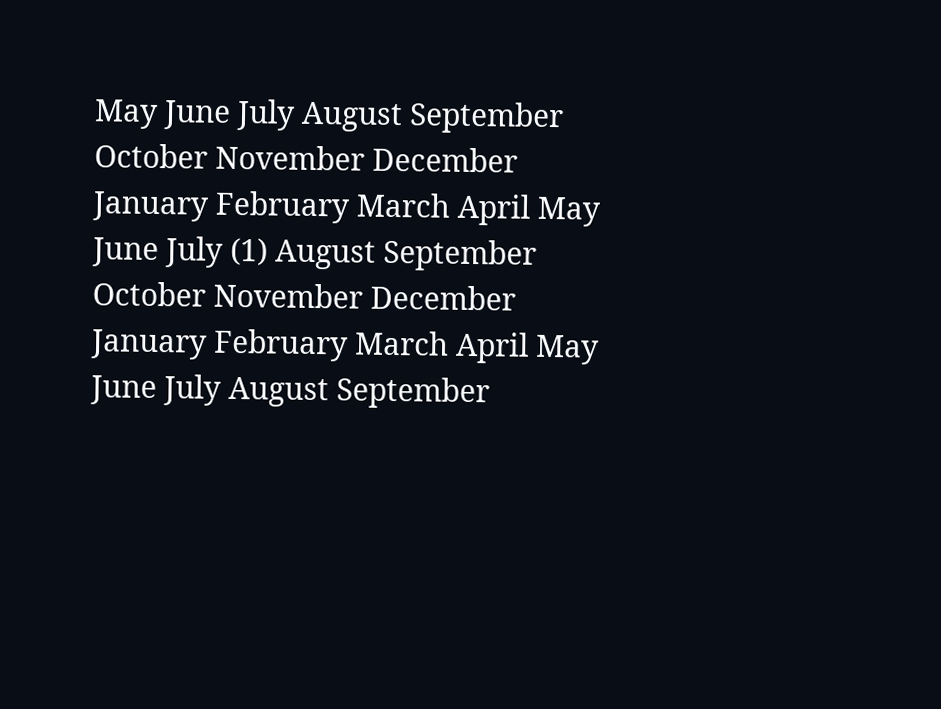May June July August September October November December
January February March April May June July (1) August September October November December
January February March April May June July August September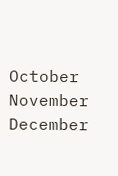October November December